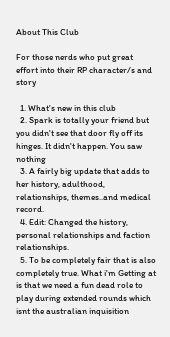About This Club

For those nerds who put great effort into their RP character/s and story

  1. What's new in this club
  2. Spark is totally your friend but you didn't see that door fly off its hinges. It didn't happen. You saw nothing
  3. A fairly big update that adds to her history, adulthood, relationships, themes..and medical record.
  4. Edit: Changed the history, personal relationships and faction relationships.
  5. To be completely fair that is also completely true. What i'm Getting at is that we need a fun dead role to play during extended rounds which isnt the australian inquisition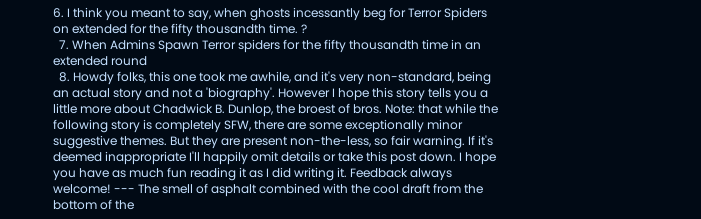6. I think you meant to say, when ghosts incessantly beg for Terror Spiders on extended for the fifty thousandth time. ?
  7. When Admins Spawn Terror spiders for the fifty thousandth time in an extended round
  8. Howdy folks, this one took me awhile, and it's very non-standard, being an actual story and not a 'biography'. However I hope this story tells you a little more about Chadwick B. Dunlop, the broest of bros. Note: that while the following story is completely SFW, there are some exceptionally minor suggestive themes. But they are present non-the-less, so fair warning. If it's deemed inappropriate I'll happily omit details or take this post down. I hope you have as much fun reading it as I did writing it. Feedback always welcome! --- The smell of asphalt combined with the cool draft from the bottom of the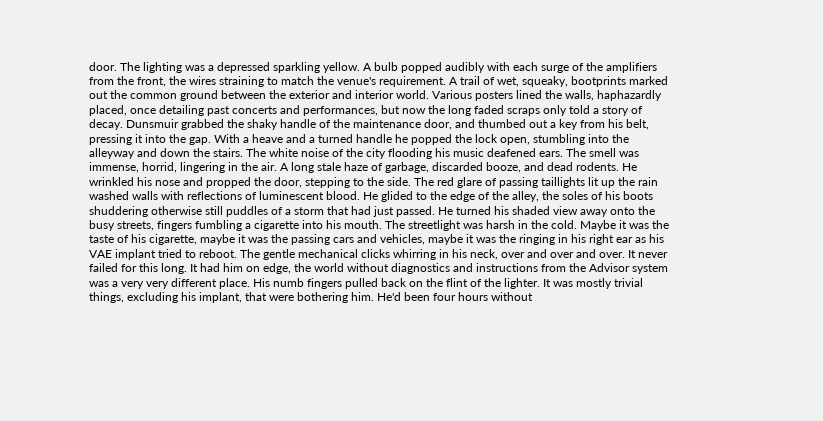door. The lighting was a depressed sparkling yellow. A bulb popped audibly with each surge of the amplifiers from the front, the wires straining to match the venue's requirement. A trail of wet, squeaky, bootprints marked out the common ground between the exterior and interior world. Various posters lined the walls, haphazardly placed, once detailing past concerts and performances, but now the long faded scraps only told a story of decay. Dunsmuir grabbed the shaky handle of the maintenance door, and thumbed out a key from his belt, pressing it into the gap. With a heave and a turned handle he popped the lock open, stumbling into the alleyway and down the stairs. The white noise of the city flooding his music deafened ears. The smell was immense, horrid, lingering in the air. A long stale haze of garbage, discarded booze, and dead rodents. He wrinkled his nose and propped the door, stepping to the side. The red glare of passing taillights lit up the rain washed walls with reflections of luminescent blood. He glided to the edge of the alley, the soles of his boots shuddering otherwise still puddles of a storm that had just passed. He turned his shaded view away onto the busy streets, fingers fumbling a cigarette into his mouth. The streetlight was harsh in the cold. Maybe it was the taste of his cigarette, maybe it was the passing cars and vehicles, maybe it was the ringing in his right ear as his VAE implant tried to reboot. The gentle mechanical clicks whirring in his neck, over and over and over. It never failed for this long. It had him on edge, the world without diagnostics and instructions from the Advisor system was a very very different place. His numb fingers pulled back on the flint of the lighter. It was mostly trivial things, excluding his implant, that were bothering him. He'd been four hours without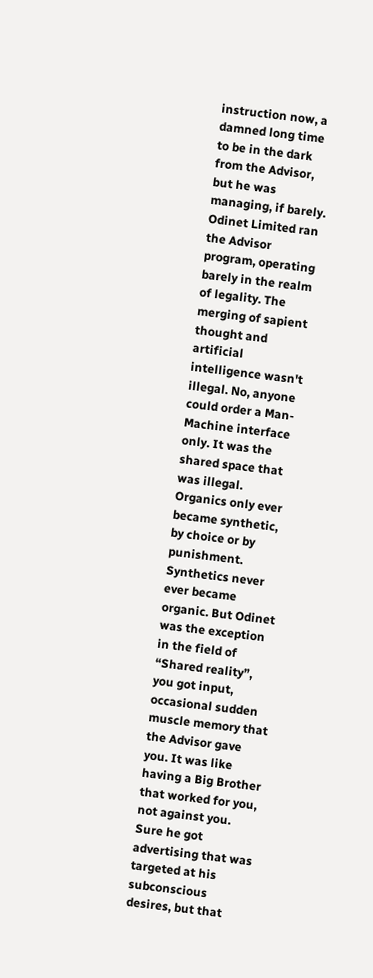instruction now, a damned long time to be in the dark from the Advisor, but he was managing, if barely. Odinet Limited ran the Advisor program, operating barely in the realm of legality. The merging of sapient thought and artificial intelligence wasn't illegal. No, anyone could order a Man-Machine interface only. It was the shared space that was illegal. Organics only ever became synthetic, by choice or by punishment. Synthetics never ever became organic. But Odinet was the exception in the field of “Shared reality”, you got input, occasional sudden muscle memory that the Advisor gave you. It was like having a Big Brother that worked for you, not against you. Sure he got advertising that was targeted at his subconscious desires, but that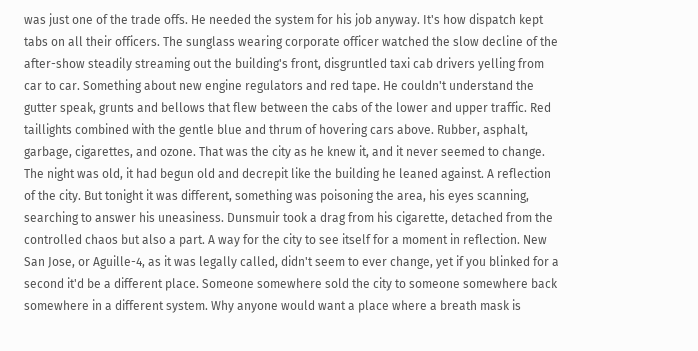was just one of the trade offs. He needed the system for his job anyway. It's how dispatch kept tabs on all their officers. The sunglass wearing corporate officer watched the slow decline of the after-show steadily streaming out the building's front, disgruntled taxi cab drivers yelling from car to car. Something about new engine regulators and red tape. He couldn't understand the gutter speak, grunts and bellows that flew between the cabs of the lower and upper traffic. Red taillights combined with the gentle blue and thrum of hovering cars above. Rubber, asphalt, garbage, cigarettes, and ozone. That was the city as he knew it, and it never seemed to change. The night was old, it had begun old and decrepit like the building he leaned against. A reflection of the city. But tonight it was different, something was poisoning the area, his eyes scanning, searching to answer his uneasiness. Dunsmuir took a drag from his cigarette, detached from the controlled chaos but also a part. A way for the city to see itself for a moment in reflection. New San Jose, or Aguille-4, as it was legally called, didn't seem to ever change, yet if you blinked for a second it'd be a different place. Someone somewhere sold the city to someone somewhere back somewhere in a different system. Why anyone would want a place where a breath mask is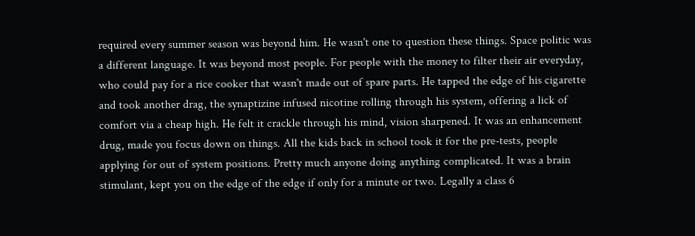required every summer season was beyond him. He wasn't one to question these things. Space politic was a different language. It was beyond most people. For people with the money to filter their air everyday, who could pay for a rice cooker that wasn't made out of spare parts. He tapped the edge of his cigarette and took another drag, the synaptizine infused nicotine rolling through his system, offering a lick of comfort via a cheap high. He felt it crackle through his mind, vision sharpened. It was an enhancement drug, made you focus down on things. All the kids back in school took it for the pre-tests, people applying for out of system positions. Pretty much anyone doing anything complicated. It was a brain stimulant, kept you on the edge of the edge if only for a minute or two. Legally a class 6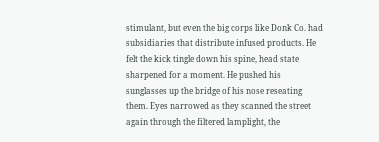stimulant, but even the big corps like Donk Co. had subsidiaries that distribute infused products. He felt the kick tingle down his spine, head state sharpened for a moment. He pushed his sunglasses up the bridge of his nose reseating them. Eyes narrowed as they scanned the street again through the filtered lamplight, the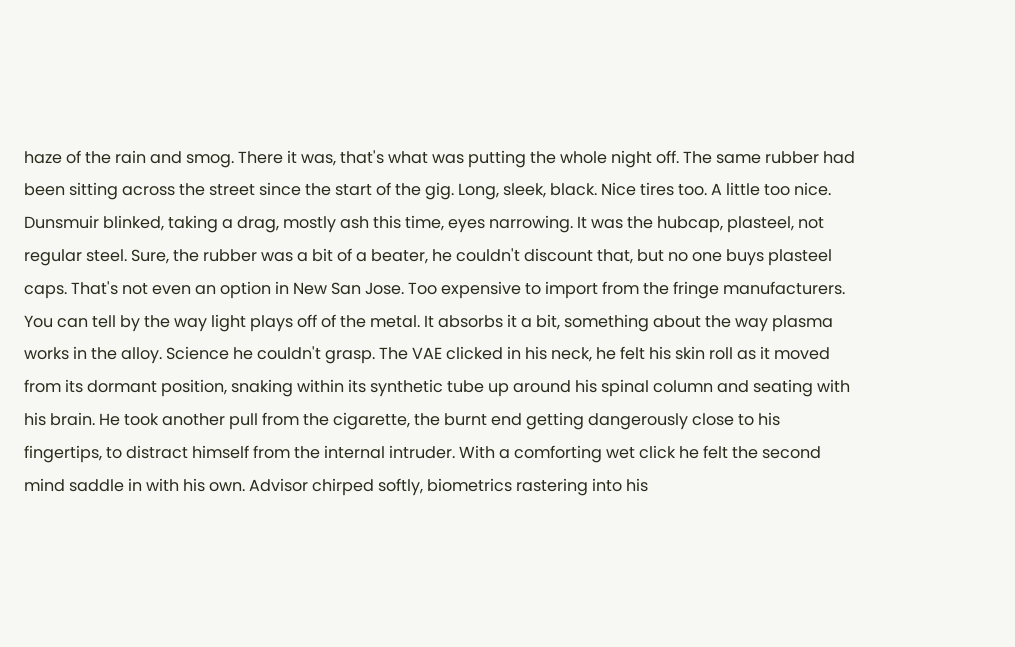haze of the rain and smog. There it was, that's what was putting the whole night off. The same rubber had been sitting across the street since the start of the gig. Long, sleek, black. Nice tires too. A little too nice. Dunsmuir blinked, taking a drag, mostly ash this time, eyes narrowing. It was the hubcap, plasteel, not regular steel. Sure, the rubber was a bit of a beater, he couldn't discount that, but no one buys plasteel caps. That's not even an option in New San Jose. Too expensive to import from the fringe manufacturers. You can tell by the way light plays off of the metal. It absorbs it a bit, something about the way plasma works in the alloy. Science he couldn't grasp. The VAE clicked in his neck, he felt his skin roll as it moved from its dormant position, snaking within its synthetic tube up around his spinal column and seating with his brain. He took another pull from the cigarette, the burnt end getting dangerously close to his fingertips, to distract himself from the internal intruder. With a comforting wet click he felt the second mind saddle in with his own. Advisor chirped softly, biometrics rastering into his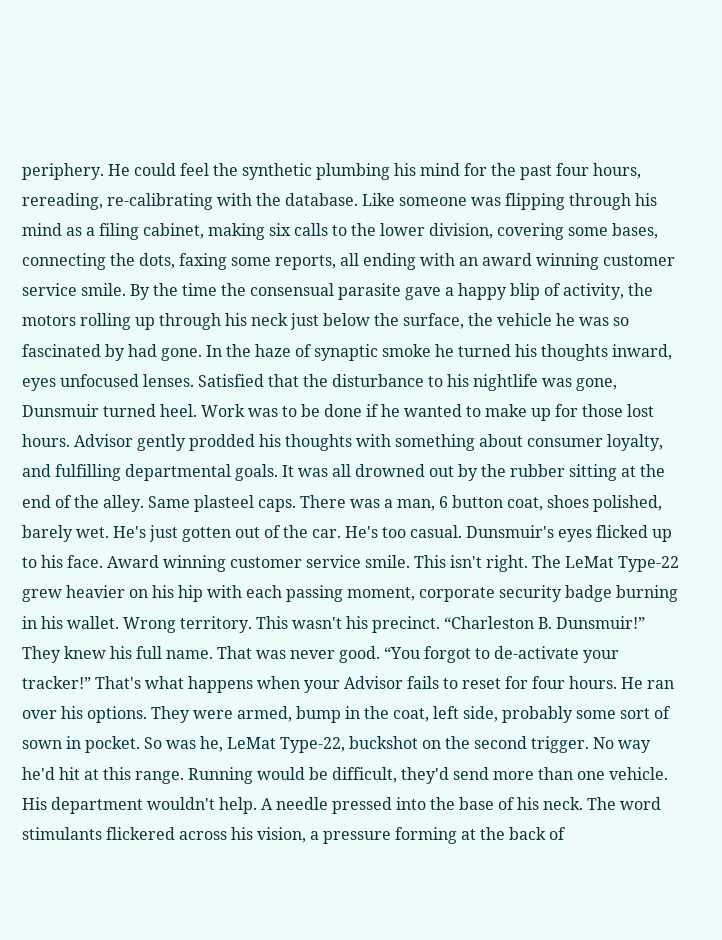periphery. He could feel the synthetic plumbing his mind for the past four hours, rereading, re-calibrating with the database. Like someone was flipping through his mind as a filing cabinet, making six calls to the lower division, covering some bases, connecting the dots, faxing some reports, all ending with an award winning customer service smile. By the time the consensual parasite gave a happy blip of activity, the motors rolling up through his neck just below the surface, the vehicle he was so fascinated by had gone. In the haze of synaptic smoke he turned his thoughts inward, eyes unfocused lenses. Satisfied that the disturbance to his nightlife was gone, Dunsmuir turned heel. Work was to be done if he wanted to make up for those lost hours. Advisor gently prodded his thoughts with something about consumer loyalty, and fulfilling departmental goals. It was all drowned out by the rubber sitting at the end of the alley. Same plasteel caps. There was a man, 6 button coat, shoes polished, barely wet. He's just gotten out of the car. He's too casual. Dunsmuir's eyes flicked up to his face. Award winning customer service smile. This isn't right. The LeMat Type-22 grew heavier on his hip with each passing moment, corporate security badge burning in his wallet. Wrong territory. This wasn't his precinct. “Charleston B. Dunsmuir!” They knew his full name. That was never good. “You forgot to de-activate your tracker!” That's what happens when your Advisor fails to reset for four hours. He ran over his options. They were armed, bump in the coat, left side, probably some sort of sown in pocket. So was he, LeMat Type-22, buckshot on the second trigger. No way he'd hit at this range. Running would be difficult, they'd send more than one vehicle. His department wouldn't help. A needle pressed into the base of his neck. The word stimulants flickered across his vision, a pressure forming at the back of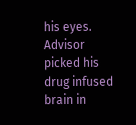his eyes. Advisor picked his drug infused brain in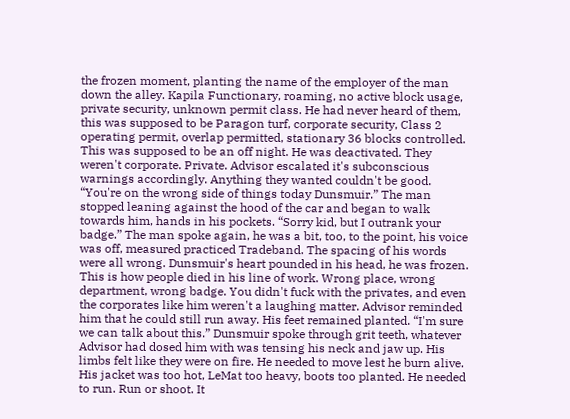the frozen moment, planting the name of the employer of the man down the alley. Kapila Functionary, roaming, no active block usage, private security, unknown permit class. He had never heard of them, this was supposed to be Paragon turf, corporate security, Class 2 operating permit, overlap permitted, stationary 36 blocks controlled. This was supposed to be an off night. He was deactivated. They weren't corporate. Private. Advisor escalated it's subconscious warnings accordingly. Anything they wanted couldn't be good. “You're on the wrong side of things today Dunsmuir.” The man stopped leaning against the hood of the car and began to walk towards him, hands in his pockets. “Sorry kid, but I outrank your badge.” The man spoke again, he was a bit, too, to the point, his voice was off, measured practiced Tradeband. The spacing of his words were all wrong. Dunsmuir's heart pounded in his head, he was frozen. This is how people died in his line of work. Wrong place, wrong department, wrong badge. You didn't fuck with the privates, and even the corporates like him weren't a laughing matter. Advisor reminded him that he could still run away. His feet remained planted. “I'm sure we can talk about this.” Dunsmuir spoke through grit teeth, whatever Advisor had dosed him with was tensing his neck and jaw up. His limbs felt like they were on fire. He needed to move lest he burn alive. His jacket was too hot, LeMat too heavy, boots too planted. He needed to run. Run or shoot. It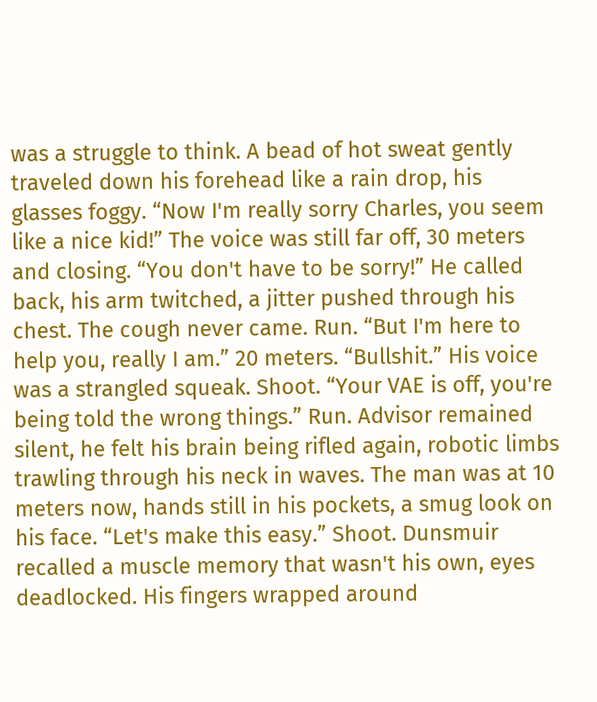was a struggle to think. A bead of hot sweat gently traveled down his forehead like a rain drop, his glasses foggy. “Now I'm really sorry Charles, you seem like a nice kid!” The voice was still far off, 30 meters and closing. “You don't have to be sorry!” He called back, his arm twitched, a jitter pushed through his chest. The cough never came. Run. “But I'm here to help you, really I am.” 20 meters. “Bullshit.” His voice was a strangled squeak. Shoot. “Your VAE is off, you're being told the wrong things.” Run. Advisor remained silent, he felt his brain being rifled again, robotic limbs trawling through his neck in waves. The man was at 10 meters now, hands still in his pockets, a smug look on his face. “Let's make this easy.” Shoot. Dunsmuir recalled a muscle memory that wasn't his own, eyes deadlocked. His fingers wrapped around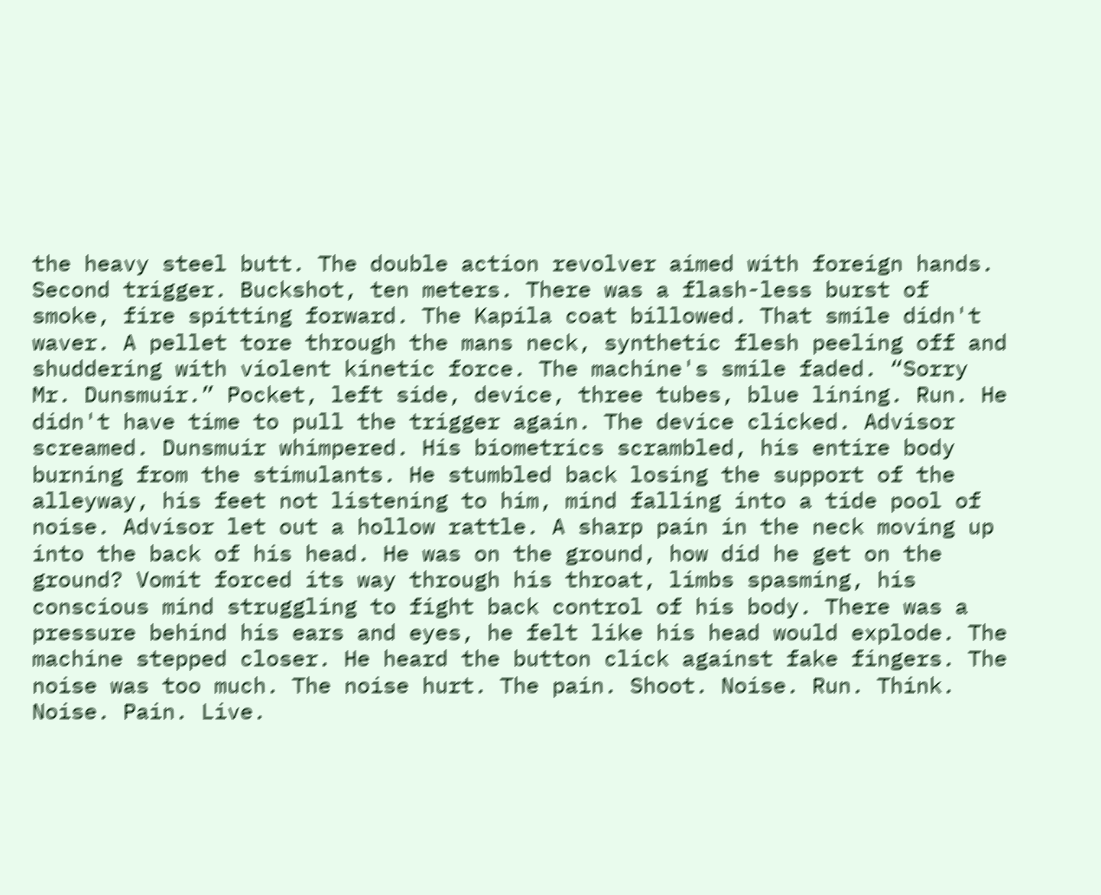the heavy steel butt. The double action revolver aimed with foreign hands. Second trigger. Buckshot, ten meters. There was a flash-less burst of smoke, fire spitting forward. The Kapila coat billowed. That smile didn't waver. A pellet tore through the mans neck, synthetic flesh peeling off and shuddering with violent kinetic force. The machine's smile faded. “Sorry Mr. Dunsmuir.” Pocket, left side, device, three tubes, blue lining. Run. He didn't have time to pull the trigger again. The device clicked. Advisor screamed. Dunsmuir whimpered. His biometrics scrambled, his entire body burning from the stimulants. He stumbled back losing the support of the alleyway, his feet not listening to him, mind falling into a tide pool of noise. Advisor let out a hollow rattle. A sharp pain in the neck moving up into the back of his head. He was on the ground, how did he get on the ground? Vomit forced its way through his throat, limbs spasming, his conscious mind struggling to fight back control of his body. There was a pressure behind his ears and eyes, he felt like his head would explode. The machine stepped closer. He heard the button click against fake fingers. The noise was too much. The noise hurt. The pain. Shoot. Noise. Run. Think. Noise. Pain. Live.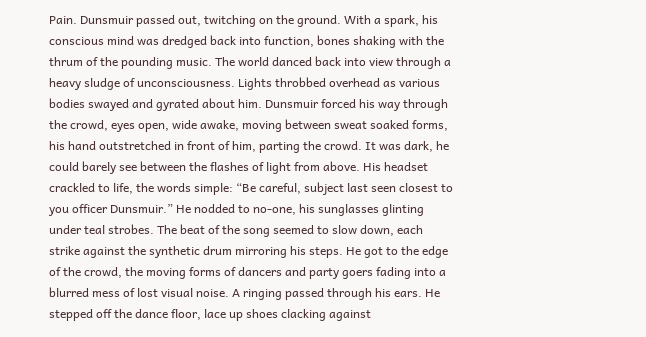Pain. Dunsmuir passed out, twitching on the ground. With a spark, his conscious mind was dredged back into function, bones shaking with the thrum of the pounding music. The world danced back into view through a heavy sludge of unconsciousness. Lights throbbed overhead as various bodies swayed and gyrated about him. Dunsmuir forced his way through the crowd, eyes open, wide awake, moving between sweat soaked forms, his hand outstretched in front of him, parting the crowd. It was dark, he could barely see between the flashes of light from above. His headset crackled to life, the words simple: “Be careful, subject last seen closest to you officer Dunsmuir.” He nodded to no-one, his sunglasses glinting under teal strobes. The beat of the song seemed to slow down, each strike against the synthetic drum mirroring his steps. He got to the edge of the crowd, the moving forms of dancers and party goers fading into a blurred mess of lost visual noise. A ringing passed through his ears. He stepped off the dance floor, lace up shoes clacking against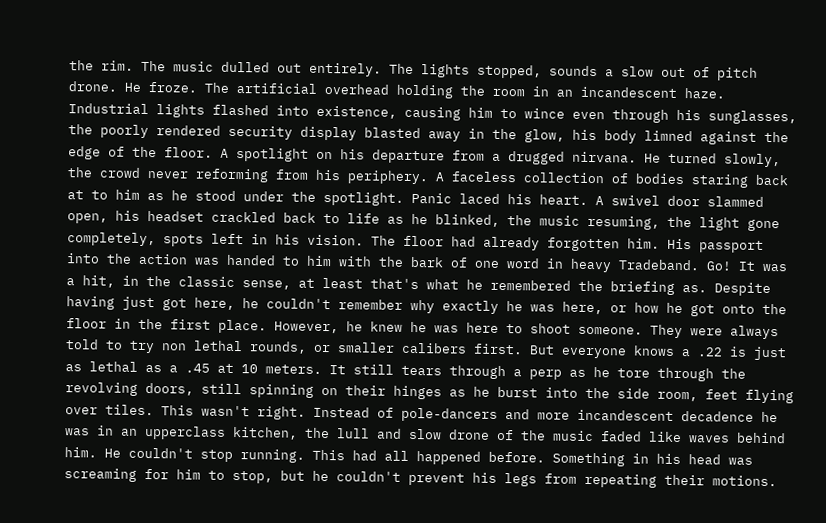the rim. The music dulled out entirely. The lights stopped, sounds a slow out of pitch drone. He froze. The artificial overhead holding the room in an incandescent haze. Industrial lights flashed into existence, causing him to wince even through his sunglasses, the poorly rendered security display blasted away in the glow, his body limned against the edge of the floor. A spotlight on his departure from a drugged nirvana. He turned slowly, the crowd never reforming from his periphery. A faceless collection of bodies staring back at to him as he stood under the spotlight. Panic laced his heart. A swivel door slammed open, his headset crackled back to life as he blinked, the music resuming, the light gone completely, spots left in his vision. The floor had already forgotten him. His passport into the action was handed to him with the bark of one word in heavy Tradeband. Go! It was a hit, in the classic sense, at least that's what he remembered the briefing as. Despite having just got here, he couldn't remember why exactly he was here, or how he got onto the floor in the first place. However, he knew he was here to shoot someone. They were always told to try non lethal rounds, or smaller calibers first. But everyone knows a .22 is just as lethal as a .45 at 10 meters. It still tears through a perp as he tore through the revolving doors, still spinning on their hinges as he burst into the side room, feet flying over tiles. This wasn't right. Instead of pole-dancers and more incandescent decadence he was in an upperclass kitchen, the lull and slow drone of the music faded like waves behind him. He couldn't stop running. This had all happened before. Something in his head was screaming for him to stop, but he couldn't prevent his legs from repeating their motions.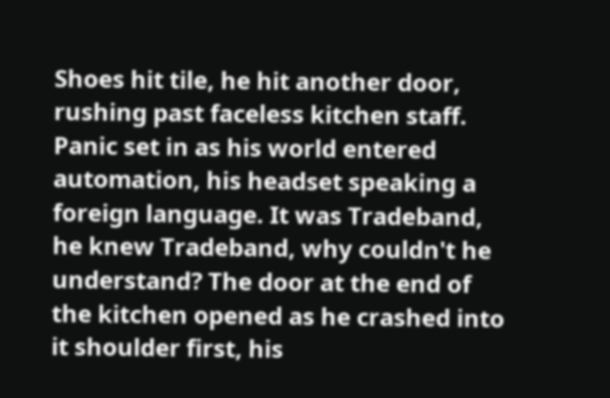Shoes hit tile, he hit another door, rushing past faceless kitchen staff. Panic set in as his world entered automation, his headset speaking a foreign language. It was Tradeband, he knew Tradeband, why couldn't he understand? The door at the end of the kitchen opened as he crashed into it shoulder first, his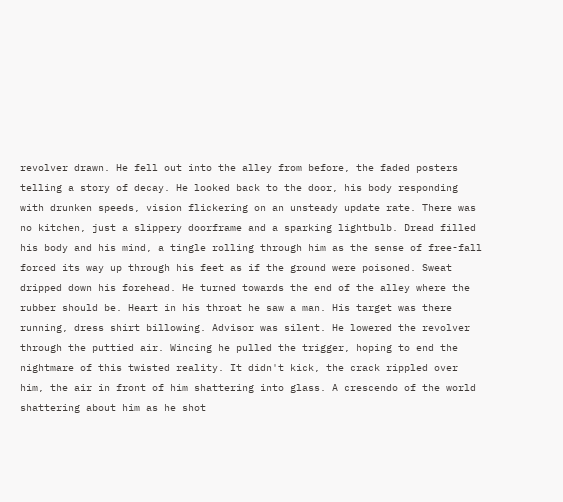revolver drawn. He fell out into the alley from before, the faded posters telling a story of decay. He looked back to the door, his body responding with drunken speeds, vision flickering on an unsteady update rate. There was no kitchen, just a slippery doorframe and a sparking lightbulb. Dread filled his body and his mind, a tingle rolling through him as the sense of free-fall forced its way up through his feet as if the ground were poisoned. Sweat dripped down his forehead. He turned towards the end of the alley where the rubber should be. Heart in his throat he saw a man. His target was there running, dress shirt billowing. Advisor was silent. He lowered the revolver through the puttied air. Wincing he pulled the trigger, hoping to end the nightmare of this twisted reality. It didn't kick, the crack rippled over him, the air in front of him shattering into glass. A crescendo of the world shattering about him as he shot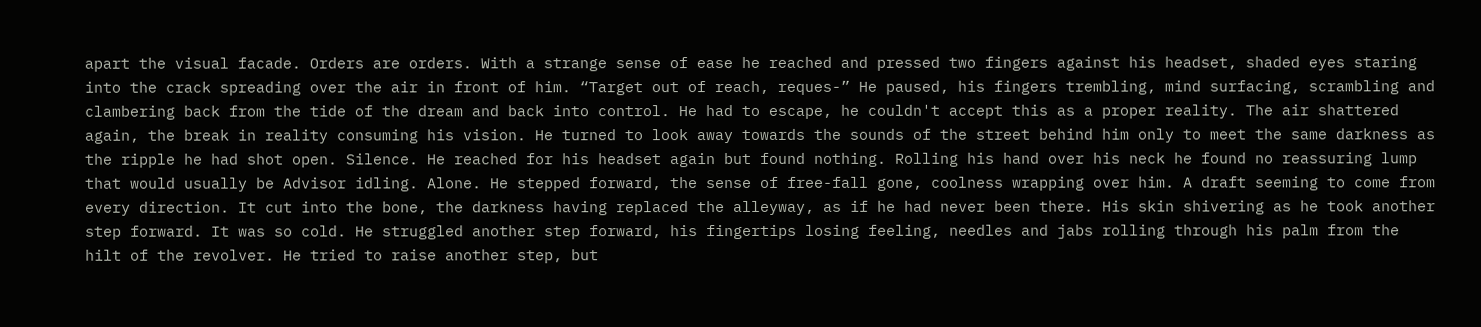apart the visual facade. Orders are orders. With a strange sense of ease he reached and pressed two fingers against his headset, shaded eyes staring into the crack spreading over the air in front of him. “Target out of reach, reques-” He paused, his fingers trembling, mind surfacing, scrambling and clambering back from the tide of the dream and back into control. He had to escape, he couldn't accept this as a proper reality. The air shattered again, the break in reality consuming his vision. He turned to look away towards the sounds of the street behind him only to meet the same darkness as the ripple he had shot open. Silence. He reached for his headset again but found nothing. Rolling his hand over his neck he found no reassuring lump that would usually be Advisor idling. Alone. He stepped forward, the sense of free-fall gone, coolness wrapping over him. A draft seeming to come from every direction. It cut into the bone, the darkness having replaced the alleyway, as if he had never been there. His skin shivering as he took another step forward. It was so cold. He struggled another step forward, his fingertips losing feeling, needles and jabs rolling through his palm from the hilt of the revolver. He tried to raise another step, but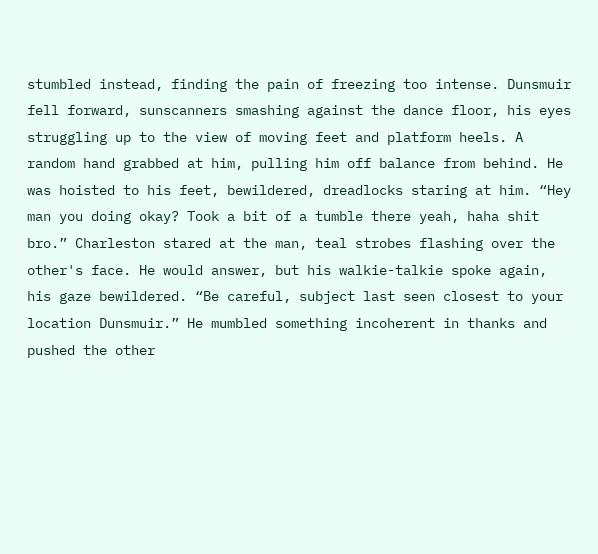stumbled instead, finding the pain of freezing too intense. Dunsmuir fell forward, sunscanners smashing against the dance floor, his eyes struggling up to the view of moving feet and platform heels. A random hand grabbed at him, pulling him off balance from behind. He was hoisted to his feet, bewildered, dreadlocks staring at him. “Hey man you doing okay? Took a bit of a tumble there yeah, haha shit bro.” Charleston stared at the man, teal strobes flashing over the other's face. He would answer, but his walkie-talkie spoke again, his gaze bewildered. “Be careful, subject last seen closest to your location Dunsmuir.” He mumbled something incoherent in thanks and pushed the other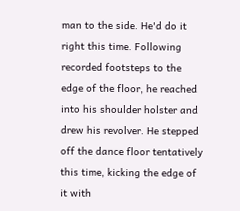man to the side. He'd do it right this time. Following recorded footsteps to the edge of the floor, he reached into his shoulder holster and drew his revolver. He stepped off the dance floor tentatively this time, kicking the edge of it with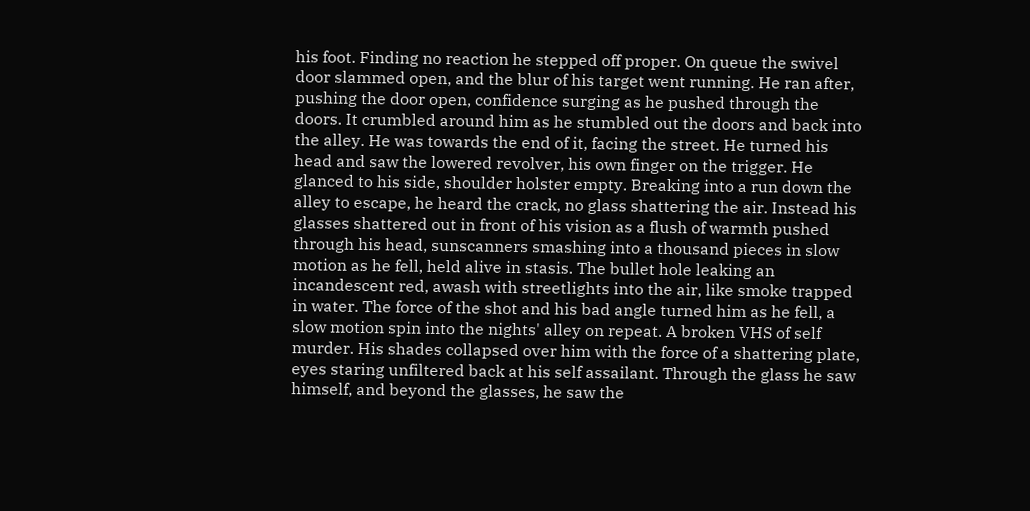his foot. Finding no reaction he stepped off proper. On queue the swivel door slammed open, and the blur of his target went running. He ran after, pushing the door open, confidence surging as he pushed through the doors. It crumbled around him as he stumbled out the doors and back into the alley. He was towards the end of it, facing the street. He turned his head and saw the lowered revolver, his own finger on the trigger. He glanced to his side, shoulder holster empty. Breaking into a run down the alley to escape, he heard the crack, no glass shattering the air. Instead his glasses shattered out in front of his vision as a flush of warmth pushed through his head, sunscanners smashing into a thousand pieces in slow motion as he fell, held alive in stasis. The bullet hole leaking an incandescent red, awash with streetlights into the air, like smoke trapped in water. The force of the shot and his bad angle turned him as he fell, a slow motion spin into the nights' alley on repeat. A broken VHS of self murder. His shades collapsed over him with the force of a shattering plate, eyes staring unfiltered back at his self assailant. Through the glass he saw himself, and beyond the glasses, he saw the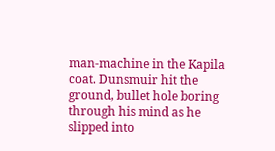man-machine in the Kapila coat. Dunsmuir hit the ground, bullet hole boring through his mind as he slipped into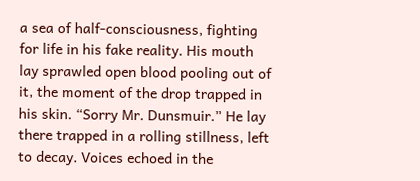a sea of half-consciousness, fighting for life in his fake reality. His mouth lay sprawled open blood pooling out of it, the moment of the drop trapped in his skin. “Sorry Mr. Dunsmuir.” He lay there trapped in a rolling stillness, left to decay. Voices echoed in the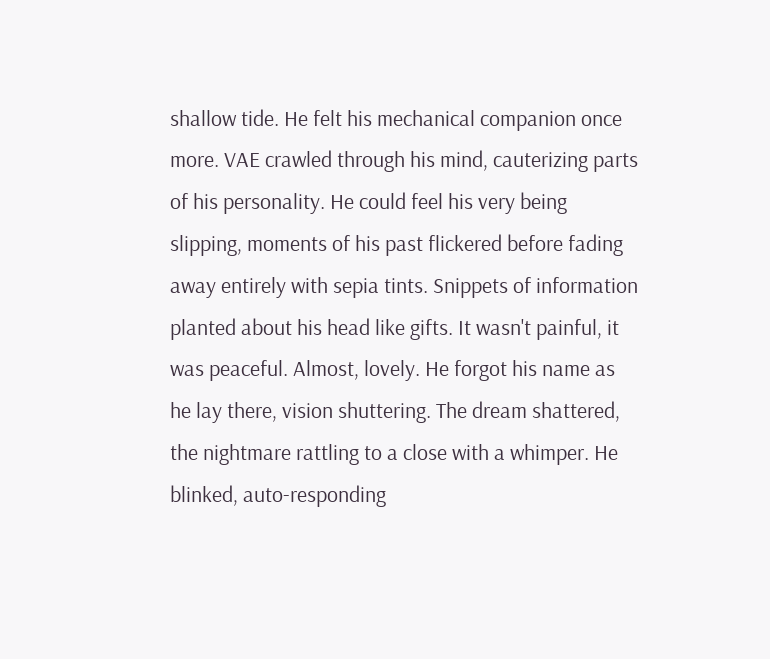shallow tide. He felt his mechanical companion once more. VAE crawled through his mind, cauterizing parts of his personality. He could feel his very being slipping, moments of his past flickered before fading away entirely with sepia tints. Snippets of information planted about his head like gifts. It wasn't painful, it was peaceful. Almost, lovely. He forgot his name as he lay there, vision shuttering. The dream shattered, the nightmare rattling to a close with a whimper. He blinked, auto-responding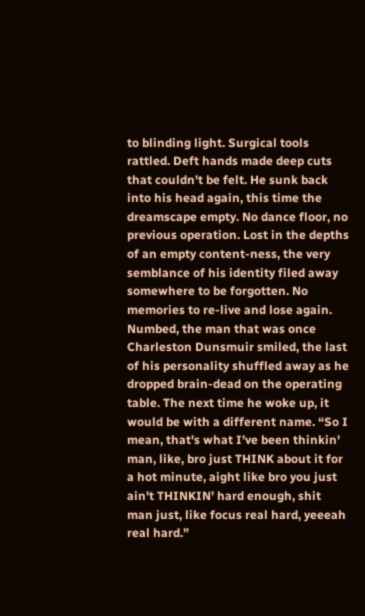to blinding light. Surgical tools rattled. Deft hands made deep cuts that couldn't be felt. He sunk back into his head again, this time the dreamscape empty. No dance floor, no previous operation. Lost in the depths of an empty content-ness, the very semblance of his identity filed away somewhere to be forgotten. No memories to re-live and lose again. Numbed, the man that was once Charleston Dunsmuir smiled, the last of his personality shuffled away as he dropped brain-dead on the operating table. The next time he woke up, it would be with a different name. “So I mean, that's what I've been thinkin' man, like, bro just THINK about it for a hot minute, aight like bro you just ain't THINKIN' hard enough, shit man just, like focus real hard, yeeeah real hard.”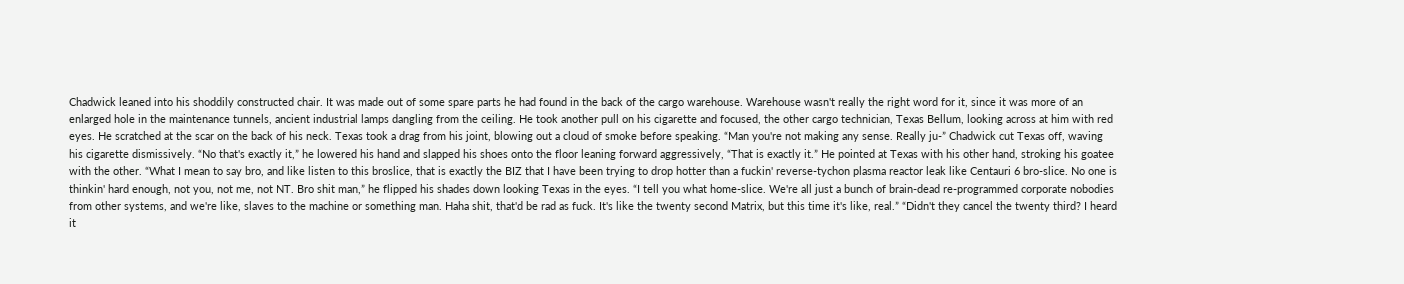Chadwick leaned into his shoddily constructed chair. It was made out of some spare parts he had found in the back of the cargo warehouse. Warehouse wasn't really the right word for it, since it was more of an enlarged hole in the maintenance tunnels, ancient industrial lamps dangling from the ceiling. He took another pull on his cigarette and focused, the other cargo technician, Texas Bellum, looking across at him with red eyes. He scratched at the scar on the back of his neck. Texas took a drag from his joint, blowing out a cloud of smoke before speaking. “Man you're not making any sense. Really ju-” Chadwick cut Texas off, waving his cigarette dismissively. “No that's exactly it,” he lowered his hand and slapped his shoes onto the floor leaning forward aggressively, “That is exactly it.” He pointed at Texas with his other hand, stroking his goatee with the other. “What I mean to say bro, and like listen to this broslice, that is exactly the BIZ that I have been trying to drop hotter than a fuckin' reverse-tychon plasma reactor leak like Centauri 6 bro-slice. No one is thinkin' hard enough, not you, not me, not NT. Bro shit man,” he flipped his shades down looking Texas in the eyes. “I tell you what home-slice. We're all just a bunch of brain-dead re-programmed corporate nobodies from other systems, and we're like, slaves to the machine or something man. Haha shit, that'd be rad as fuck. It's like the twenty second Matrix, but this time it's like, real.” “Didn't they cancel the twenty third? I heard it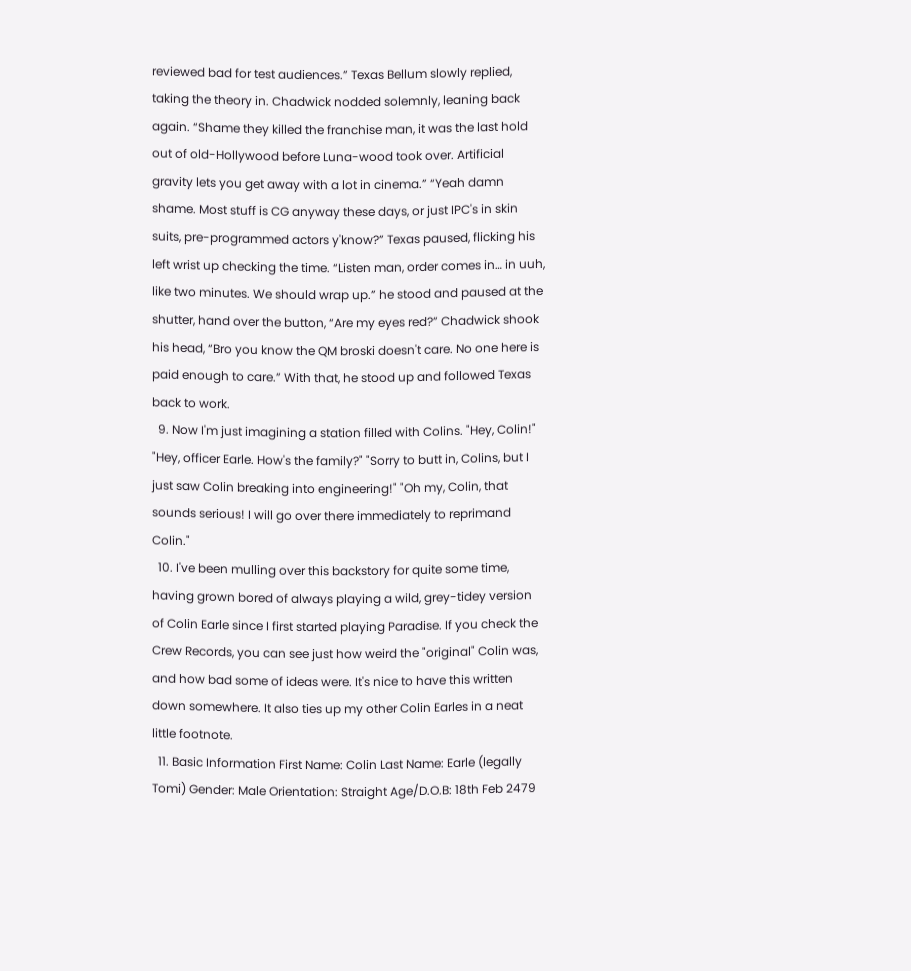reviewed bad for test audiences.” Texas Bellum slowly replied, taking the theory in. Chadwick nodded solemnly, leaning back again. “Shame they killed the franchise man, it was the last hold out of old-Hollywood before Luna-wood took over. Artificial gravity lets you get away with a lot in cinema.” “Yeah damn shame. Most stuff is CG anyway these days, or just IPC's in skin suits, pre-programmed actors y'know?” Texas paused, flicking his left wrist up checking the time. “Listen man, order comes in… in uuh, like two minutes. We should wrap up.” he stood and paused at the shutter, hand over the button, “Are my eyes red?” Chadwick shook his head, “Bro you know the QM broski doesn't care. No one here is paid enough to care.” With that, he stood up and followed Texas back to work.
  9. Now I'm just imagining a station filled with Colins. "Hey, Colin!" "Hey, officer Earle. How's the family?" "Sorry to butt in, Colins, but I just saw Colin breaking into engineering!" "Oh my, Colin, that sounds serious! I will go over there immediately to reprimand Colin."
  10. I've been mulling over this backstory for quite some time, having grown bored of always playing a wild, grey-tidey version of Colin Earle since I first started playing Paradise. If you check the Crew Records, you can see just how weird the "original" Colin was, and how bad some of ideas were. It's nice to have this written down somewhere. It also ties up my other Colin Earles in a neat little footnote.
  11. Basic Information First Name: Colin Last Name: Earle (legally Tomi) Gender: Male Orientation: Straight Age/D.O.B: 18th Feb 2479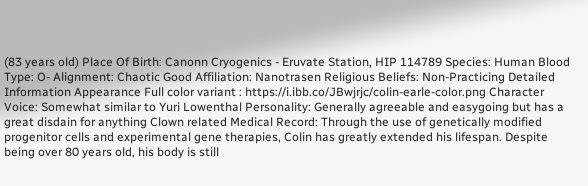(83 years old) Place Of Birth: Canonn Cryogenics - Eruvate Station, HIP 114789 Species: Human Blood Type: O- Alignment: Chaotic Good Affiliation: Nanotrasen Religious Beliefs: Non-Practicing Detailed Information Appearance Full color variant : https://i.ibb.co/JBwjrjc/colin-earle-color.png Character Voice: Somewhat similar to Yuri Lowenthal Personality: Generally agreeable and easygoing but has a great disdain for anything Clown related Medical Record: Through the use of genetically modified progenitor cells and experimental gene therapies, Colin has greatly extended his lifespan. Despite being over 80 years old, his body is still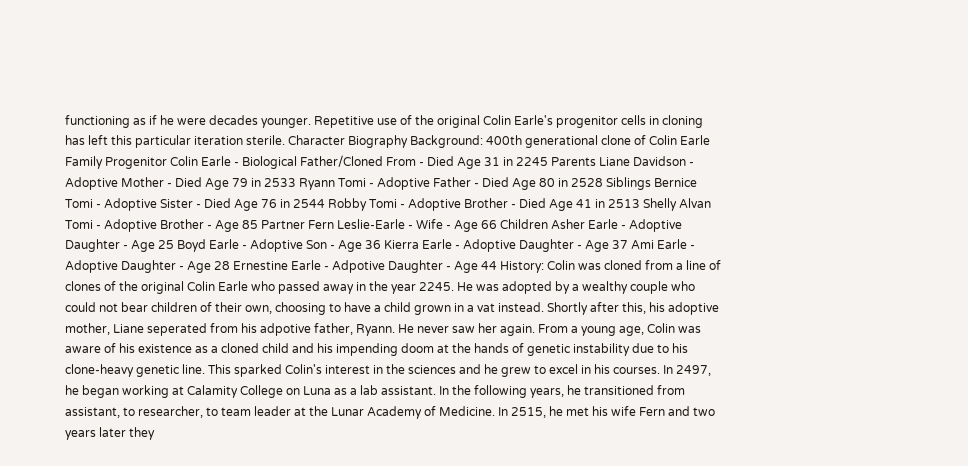functioning as if he were decades younger. Repetitive use of the original Colin Earle's progenitor cells in cloning has left this particular iteration sterile. Character Biography Background: 400th generational clone of Colin Earle Family Progenitor Colin Earle - Biological Father/Cloned From - Died Age 31 in 2245 Parents Liane Davidson - Adoptive Mother - Died Age 79 in 2533 Ryann Tomi - Adoptive Father - Died Age 80 in 2528 Siblings Bernice Tomi - Adoptive Sister - Died Age 76 in 2544 Robby Tomi - Adoptive Brother - Died Age 41 in 2513 Shelly Alvan Tomi - Adoptive Brother - Age 85 Partner Fern Leslie-Earle - Wife - Age 66 Children Asher Earle - Adoptive Daughter - Age 25 Boyd Earle - Adoptive Son - Age 36 Kierra Earle - Adoptive Daughter - Age 37 Ami Earle - Adoptive Daughter - Age 28 Ernestine Earle - Adpotive Daughter - Age 44 History: Colin was cloned from a line of clones of the original Colin Earle who passed away in the year 2245. He was adopted by a wealthy couple who could not bear children of their own, choosing to have a child grown in a vat instead. Shortly after this, his adoptive mother, Liane seperated from his adpotive father, Ryann. He never saw her again. From a young age, Colin was aware of his existence as a cloned child and his impending doom at the hands of genetic instability due to his clone-heavy genetic line. This sparked Colin's interest in the sciences and he grew to excel in his courses. In 2497, he began working at Calamity College on Luna as a lab assistant. In the following years, he transitioned from assistant, to researcher, to team leader at the Lunar Academy of Medicine. In 2515, he met his wife Fern and two years later they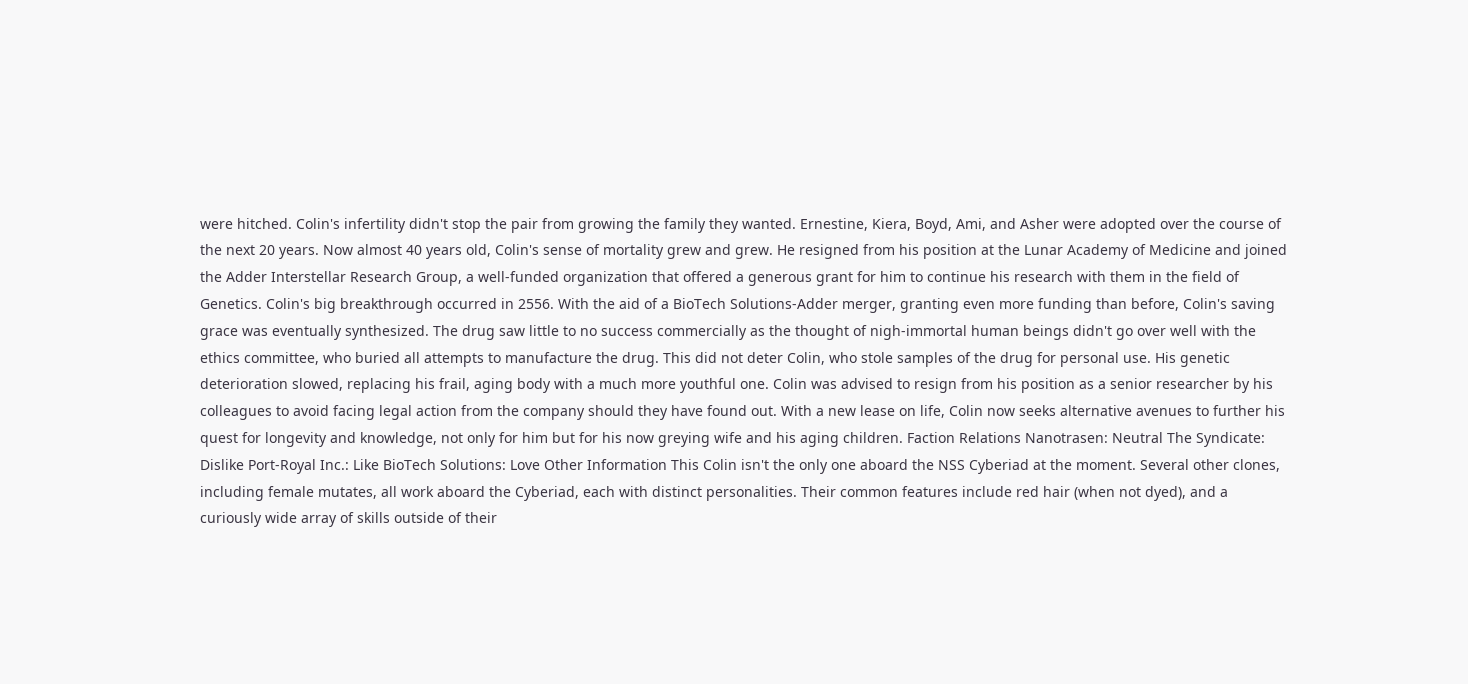were hitched. Colin's infertility didn't stop the pair from growing the family they wanted. Ernestine, Kiera, Boyd, Ami, and Asher were adopted over the course of the next 20 years. Now almost 40 years old, Colin's sense of mortality grew and grew. He resigned from his position at the Lunar Academy of Medicine and joined the Adder Interstellar Research Group, a well-funded organization that offered a generous grant for him to continue his research with them in the field of Genetics. Colin's big breakthrough occurred in 2556. With the aid of a BioTech Solutions-Adder merger, granting even more funding than before, Colin's saving grace was eventually synthesized. The drug saw little to no success commercially as the thought of nigh-immortal human beings didn't go over well with the ethics committee, who buried all attempts to manufacture the drug. This did not deter Colin, who stole samples of the drug for personal use. His genetic deterioration slowed, replacing his frail, aging body with a much more youthful one. Colin was advised to resign from his position as a senior researcher by his colleagues to avoid facing legal action from the company should they have found out. With a new lease on life, Colin now seeks alternative avenues to further his quest for longevity and knowledge, not only for him but for his now greying wife and his aging children. Faction Relations Nanotrasen: Neutral The Syndicate: Dislike Port-Royal Inc.: Like BioTech Solutions: Love Other Information This Colin isn't the only one aboard the NSS Cyberiad at the moment. Several other clones, including female mutates, all work aboard the Cyberiad, each with distinct personalities. Their common features include red hair (when not dyed), and a curiously wide array of skills outside of their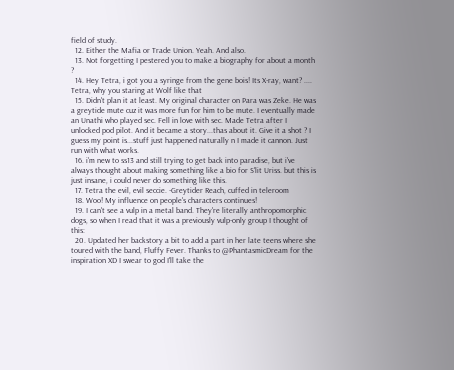field of study.
  12. Either the Mafia or Trade Union. Yeah. And also.
  13. Not forgetting I pestered you to make a biography for about a month ?
  14. Hey Tetra, i got you a syringe from the gene bois! Its X-ray, want? .... Tetra, why you staring at Wolf like that
  15. Didn't plan it at least. My original character on Para was Zeke. He was a greytide mute cuz it was more fun for him to be mute. I eventually made an Unathi who played sec. Fell in love with sec. Made Tetra after I unlocked pod pilot. And it became a story...thas about it. Give it a shot ? I guess my point is...stuff just happened naturally n I made it cannon. Just run with what works.
  16. i'm new to ss13 and still trying to get back into paradise, but i've always thought about making something like a bio for S'lit Uriss. but this is just insane, i could never do something like this.
  17. Tetra the evil, evil seccie. -Greytider Reach, cuffed in teleroom
  18. Woo! My influence on people's characters continues!
  19. I can't see a vulp in a metal band. They're literally anthropomorphic dogs, so when I read that it was a previously vulp-only group I thought of this:
  20. Updated her backstory a bit to add a part in her late teens where she toured with the band, Fluffy Fever. Thanks to @PhantasmicDream for the inspiration XD I swear to god I'll take the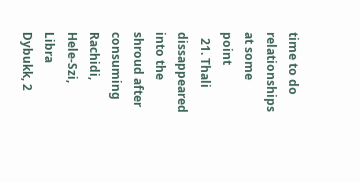time to do relationships at some point
  21. Thali dissappeared into the shroud after consuming Rachidi, Hele-Szi, Libra Dybukk, 2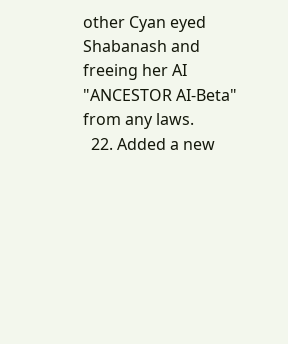other Cyan eyed Shabanash and freeing her AI "ANCESTOR AI-Beta" from any laws.
  22. Added a new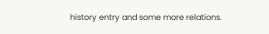history entry and some more relations.